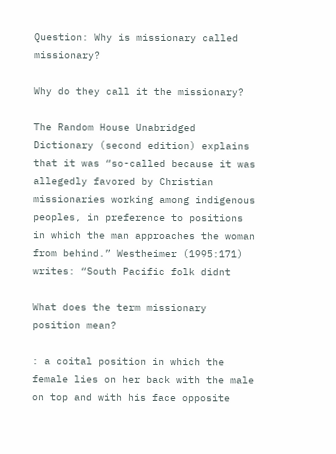Question: Why is missionary called missionary?

Why do they call it the missionary?

The Random House Unabridged Dictionary (second edition) explains that it was “so-called because it was allegedly favored by Christian missionaries working among indigenous peoples, in preference to positions in which the man approaches the woman from behind.” Westheimer (1995:171) writes: “South Pacific folk didnt

What does the term missionary position mean?

: a coital position in which the female lies on her back with the male on top and with his face opposite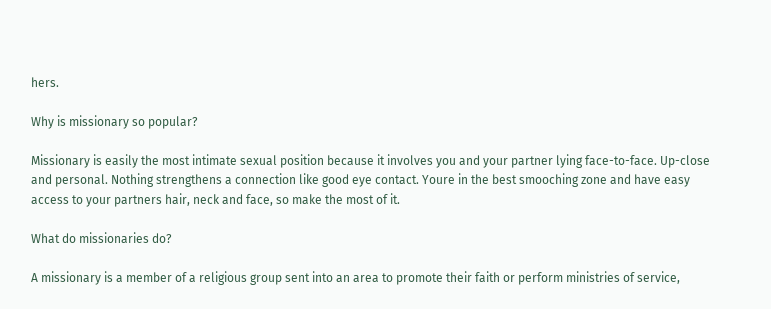hers.

Why is missionary so popular?

Missionary is easily the most intimate sexual position because it involves you and your partner lying face-to-face. Up-close and personal. Nothing strengthens a connection like good eye contact. Youre in the best smooching zone and have easy access to your partners hair, neck and face, so make the most of it.

What do missionaries do?

A missionary is a member of a religious group sent into an area to promote their faith or perform ministries of service,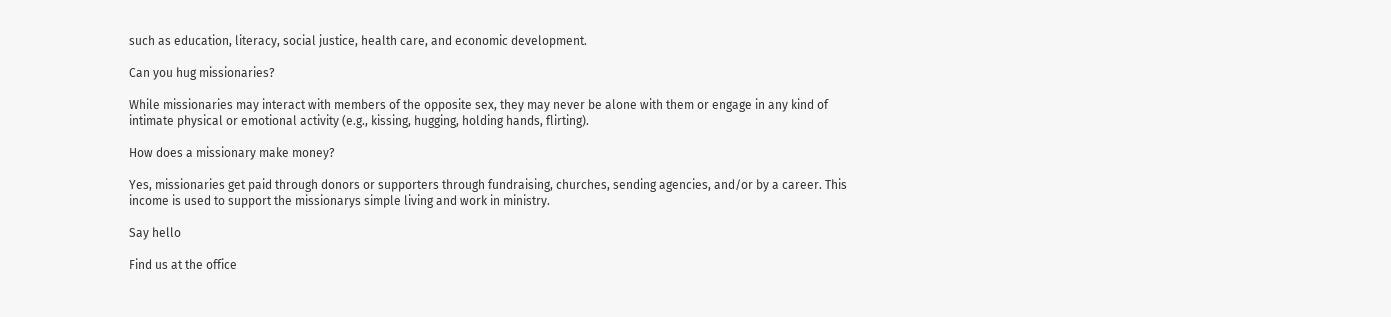such as education, literacy, social justice, health care, and economic development.

Can you hug missionaries?

While missionaries may interact with members of the opposite sex, they may never be alone with them or engage in any kind of intimate physical or emotional activity (e.g., kissing, hugging, holding hands, flirting).

How does a missionary make money?

Yes, missionaries get paid through donors or supporters through fundraising, churches, sending agencies, and/or by a career. This income is used to support the missionarys simple living and work in ministry.

Say hello

Find us at the office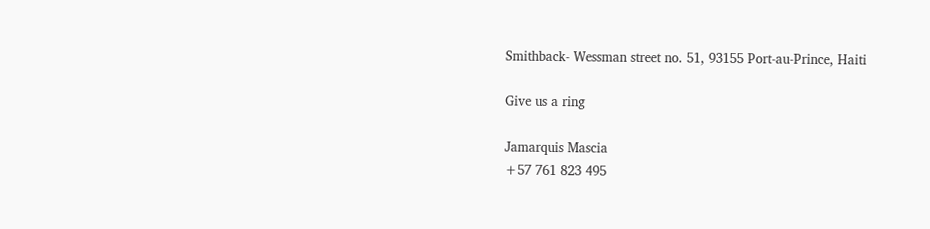Smithback- Wessman street no. 51, 93155 Port-au-Prince, Haiti

Give us a ring

Jamarquis Mascia
+57 761 823 495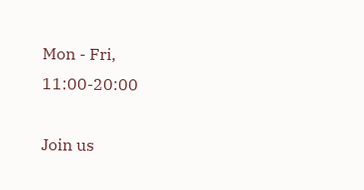Mon - Fri, 11:00-20:00

Join us